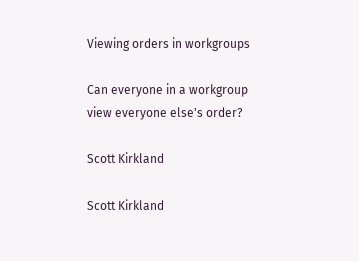Viewing orders in workgroups

Can everyone in a workgroup view everyone else's order?

Scott Kirkland

Scott Kirkland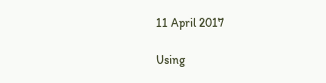11 April 2017

Using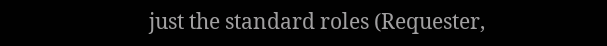just the standard roles (Requester,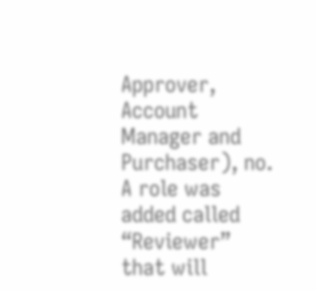Approver, Account Manager and Purchaser), no. A role was added called “Reviewer” that will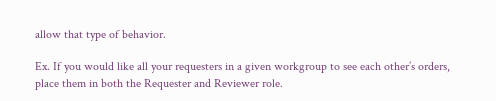allow that type of behavior.

Ex. If you would like all your requesters in a given workgroup to see each other’s orders, place them in both the Requester and Reviewer role.